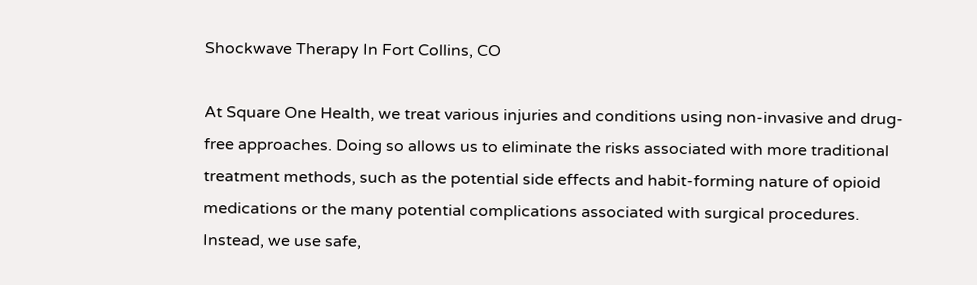Shockwave Therapy In Fort Collins, CO

At Square One Health, we treat various injuries and conditions using non-invasive and drug-free approaches. Doing so allows us to eliminate the risks associated with more traditional treatment methods, such as the potential side effects and habit-forming nature of opioid medications or the many potential complications associated with surgical procedures. Instead, we use safe,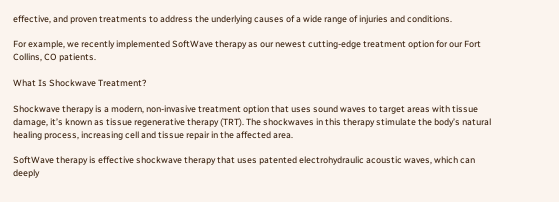effective, and proven treatments to address the underlying causes of a wide range of injuries and conditions.

For example, we recently implemented SoftWave therapy as our newest cutting-edge treatment option for our Fort Collins, CO patients.

What Is Shockwave Treatment?

Shockwave therapy is a modern, non-invasive treatment option that uses sound waves to target areas with tissue damage, it’s known as tissue regenerative therapy (TRT). The shockwaves in this therapy stimulate the body’s natural healing process, increasing cell and tissue repair in the affected area.

SoftWave therapy is effective shockwave therapy that uses patented electrohydraulic acoustic waves, which can deeply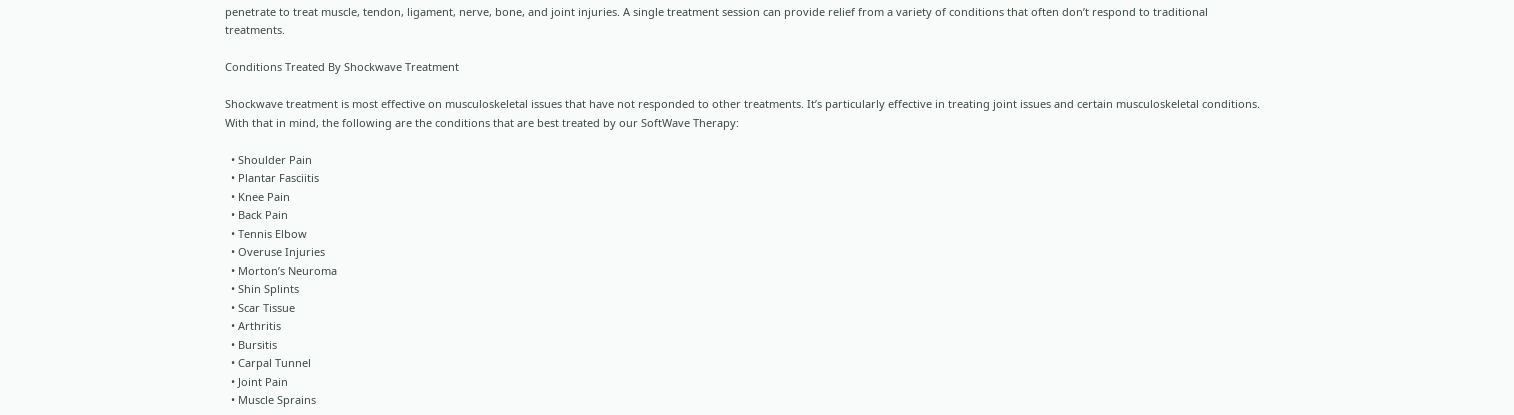penetrate to treat muscle, tendon, ligament, nerve, bone, and joint injuries. A single treatment session can provide relief from a variety of conditions that often don’t respond to traditional treatments.

Conditions Treated By Shockwave Treatment

Shockwave treatment is most effective on musculoskeletal issues that have not responded to other treatments. It’s particularly effective in treating joint issues and certain musculoskeletal conditions. With that in mind, the following are the conditions that are best treated by our SoftWave Therapy:

  • Shoulder Pain
  • Plantar Fasciitis
  • Knee Pain
  • Back Pain
  • Tennis Elbow
  • Overuse Injuries
  • Morton’s Neuroma
  • Shin Splints
  • Scar Tissue
  • Arthritis
  • Bursitis
  • Carpal Tunnel
  • Joint Pain
  • Muscle Sprains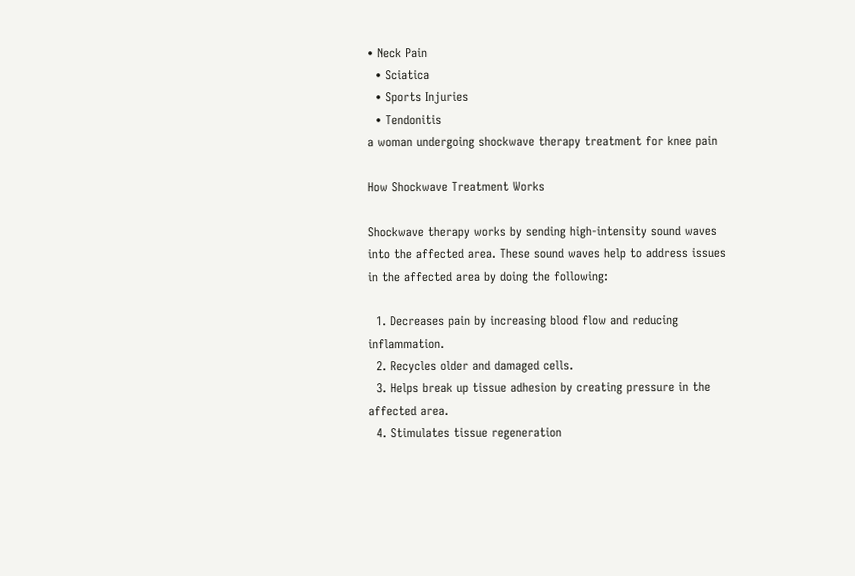• Neck Pain
  • Sciatica
  • Sports Injuries
  • Tendonitis
a woman undergoing shockwave therapy treatment for knee pain

How Shockwave Treatment Works

Shockwave therapy works by sending high-intensity sound waves into the affected area. These sound waves help to address issues in the affected area by doing the following:

  1. Decreases pain by increasing blood flow and reducing inflammation.
  2. Recycles older and damaged cells.
  3. Helps break up tissue adhesion by creating pressure in the affected area.
  4. Stimulates tissue regeneration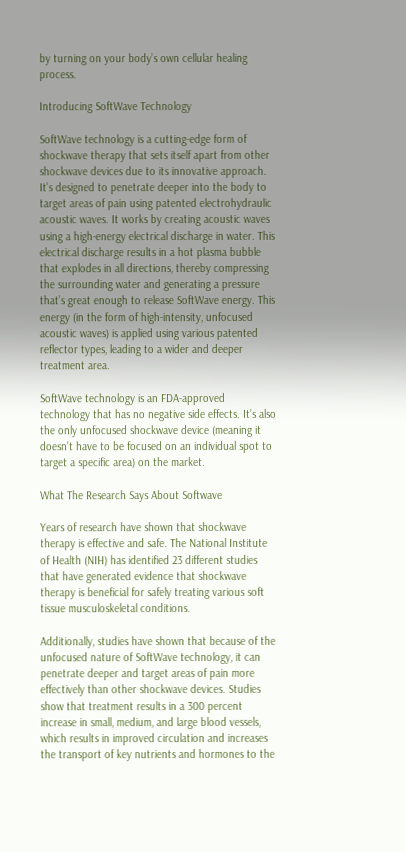by turning on your body’s own cellular healing process.

Introducing SoftWave Technology

SoftWave technology is a cutting-edge form of shockwave therapy that sets itself apart from other shockwave devices due to its innovative approach. It’s designed to penetrate deeper into the body to target areas of pain using patented electrohydraulic acoustic waves. It works by creating acoustic waves using a high-energy electrical discharge in water. This electrical discharge results in a hot plasma bubble that explodes in all directions, thereby compressing the surrounding water and generating a pressure that’s great enough to release SoftWave energy. This energy (in the form of high-intensity, unfocused acoustic waves) is applied using various patented reflector types, leading to a wider and deeper treatment area.

SoftWave technology is an FDA-approved technology that has no negative side effects. It’s also the only unfocused shockwave device (meaning it doesn’t have to be focused on an individual spot to target a specific area) on the market.

What The Research Says About Softwave

Years of research have shown that shockwave therapy is effective and safe. The National Institute of Health (NIH) has identified 23 different studies that have generated evidence that shockwave therapy is beneficial for safely treating various soft tissue musculoskeletal conditions.

Additionally, studies have shown that because of the unfocused nature of SoftWave technology, it can penetrate deeper and target areas of pain more effectively than other shockwave devices. Studies show that treatment results in a 300 percent increase in small, medium, and large blood vessels, which results in improved circulation and increases the transport of key nutrients and hormones to the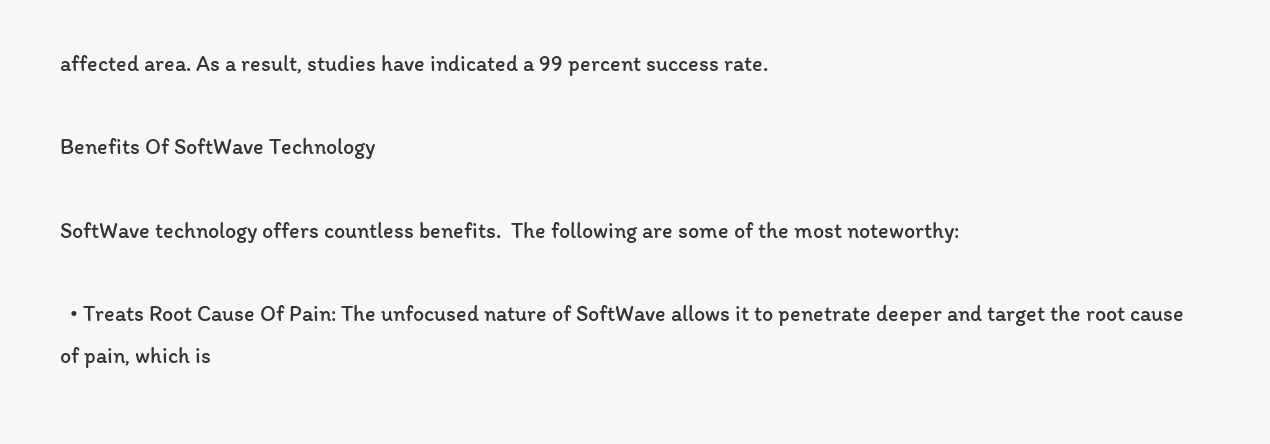affected area. As a result, studies have indicated a 99 percent success rate.

Benefits Of SoftWave Technology

SoftWave technology offers countless benefits.  The following are some of the most noteworthy:

  • Treats Root Cause Of Pain: The unfocused nature of SoftWave allows it to penetrate deeper and target the root cause of pain, which is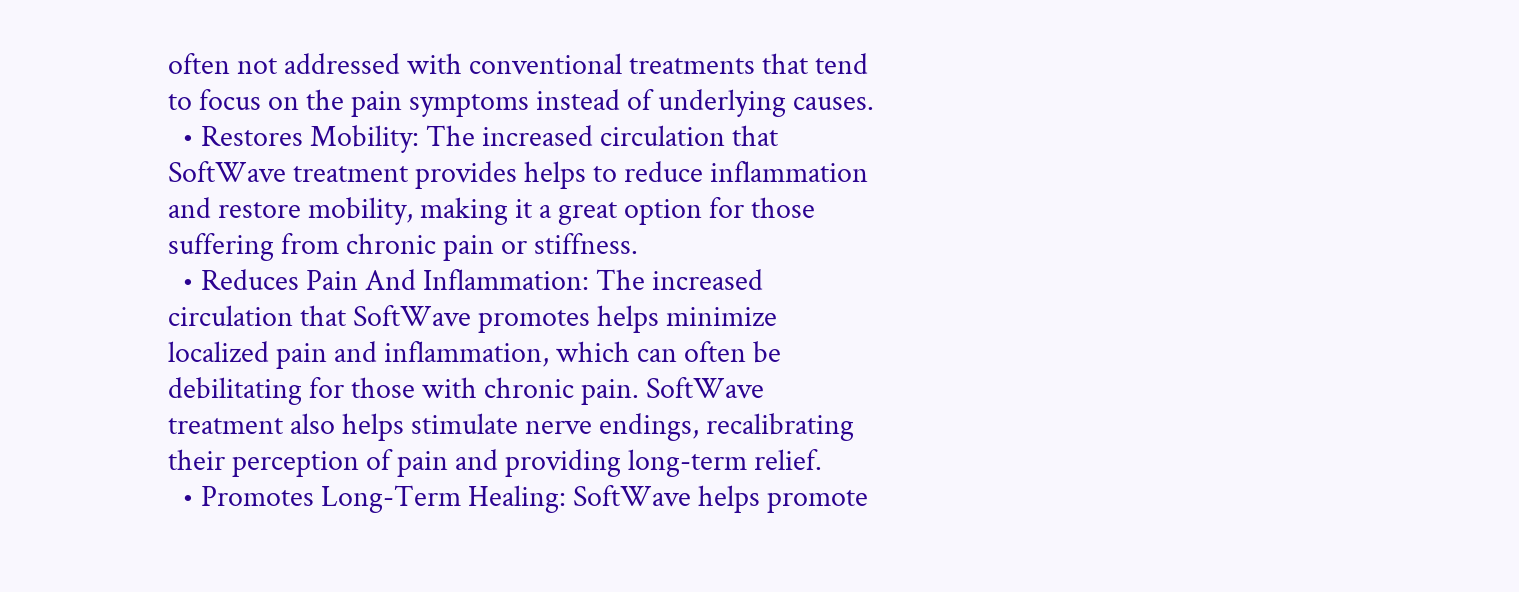often not addressed with conventional treatments that tend to focus on the pain symptoms instead of underlying causes.
  • Restores Mobility: The increased circulation that SoftWave treatment provides helps to reduce inflammation and restore mobility, making it a great option for those suffering from chronic pain or stiffness.
  • Reduces Pain And Inflammation: The increased circulation that SoftWave promotes helps minimize localized pain and inflammation, which can often be debilitating for those with chronic pain. SoftWave treatment also helps stimulate nerve endings, recalibrating their perception of pain and providing long-term relief.
  • Promotes Long-Term Healing: SoftWave helps promote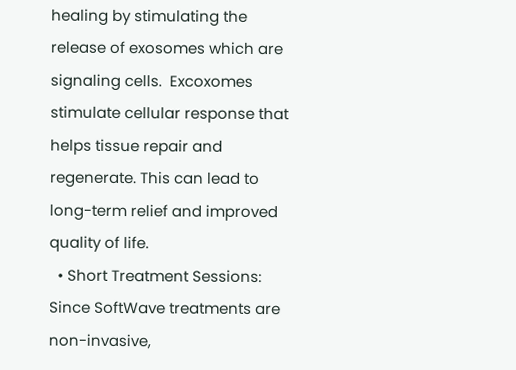healing by stimulating the release of exosomes which are signaling cells.  Excoxomes stimulate cellular response that helps tissue repair and regenerate. This can lead to long-term relief and improved quality of life.
  • Short Treatment Sessions: Since SoftWave treatments are non-invasive,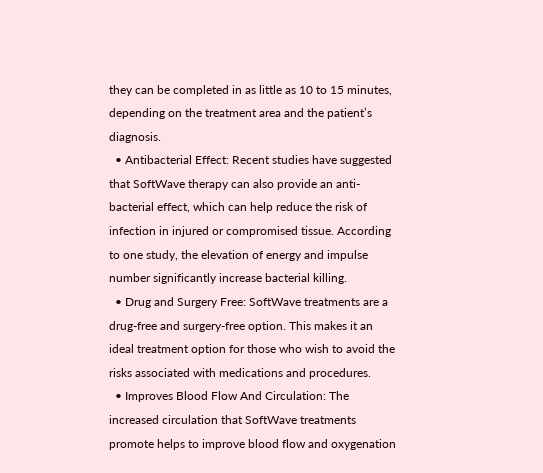they can be completed in as little as 10 to 15 minutes, depending on the treatment area and the patient’s diagnosis.
  • Antibacterial Effect: Recent studies have suggested that SoftWave therapy can also provide an anti-bacterial effect, which can help reduce the risk of infection in injured or compromised tissue. According to one study, the elevation of energy and impulse number significantly increase bacterial killing.
  • Drug and Surgery Free: SoftWave treatments are a drug-free and surgery-free option. This makes it an ideal treatment option for those who wish to avoid the risks associated with medications and procedures.
  • Improves Blood Flow And Circulation: The increased circulation that SoftWave treatments promote helps to improve blood flow and oxygenation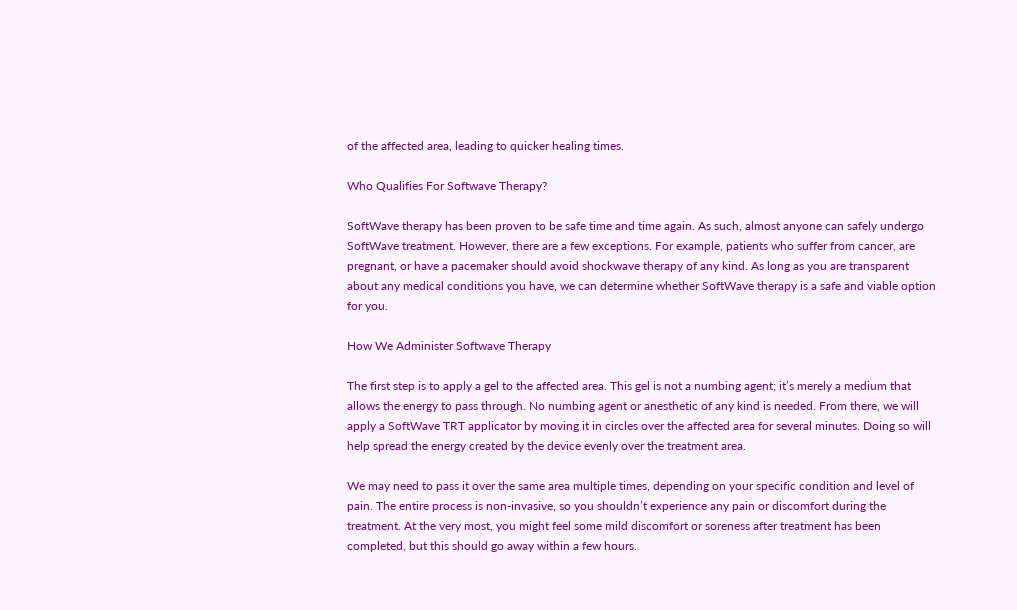of the affected area, leading to quicker healing times.

Who Qualifies For Softwave Therapy?

SoftWave therapy has been proven to be safe time and time again. As such, almost anyone can safely undergo SoftWave treatment. However, there are a few exceptions. For example, patients who suffer from cancer, are pregnant, or have a pacemaker should avoid shockwave therapy of any kind. As long as you are transparent about any medical conditions you have, we can determine whether SoftWave therapy is a safe and viable option for you.

How We Administer Softwave Therapy

The first step is to apply a gel to the affected area. This gel is not a numbing agent; it’s merely a medium that allows the energy to pass through. No numbing agent or anesthetic of any kind is needed. From there, we will apply a SoftWave TRT applicator by moving it in circles over the affected area for several minutes. Doing so will help spread the energy created by the device evenly over the treatment area.

We may need to pass it over the same area multiple times, depending on your specific condition and level of pain. The entire process is non-invasive, so you shouldn’t experience any pain or discomfort during the treatment. At the very most, you might feel some mild discomfort or soreness after treatment has been completed, but this should go away within a few hours.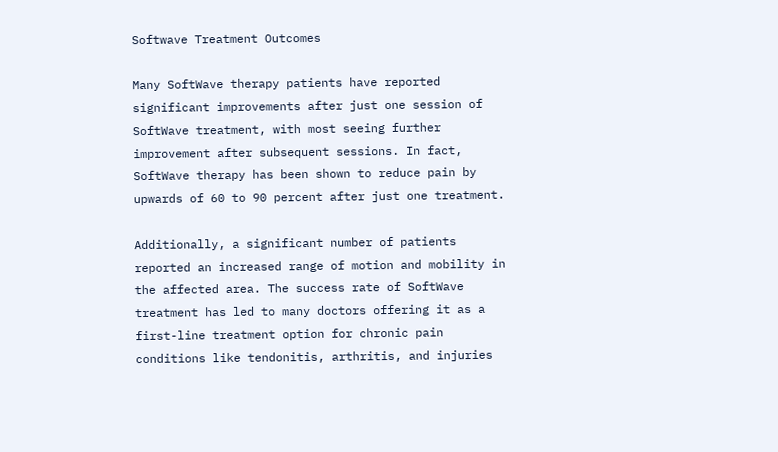Softwave Treatment Outcomes

Many SoftWave therapy patients have reported significant improvements after just one session of SoftWave treatment, with most seeing further improvement after subsequent sessions. In fact, SoftWave therapy has been shown to reduce pain by upwards of 60 to 90 percent after just one treatment.

Additionally, a significant number of patients reported an increased range of motion and mobility in the affected area. The success rate of SoftWave treatment has led to many doctors offering it as a first-line treatment option for chronic pain conditions like tendonitis, arthritis, and injuries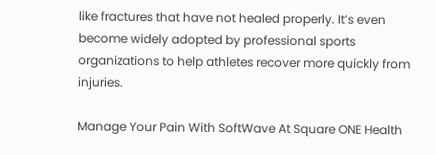like fractures that have not healed properly. It’s even become widely adopted by professional sports organizations to help athletes recover more quickly from injuries.

Manage Your Pain With SoftWave At Square ONE Health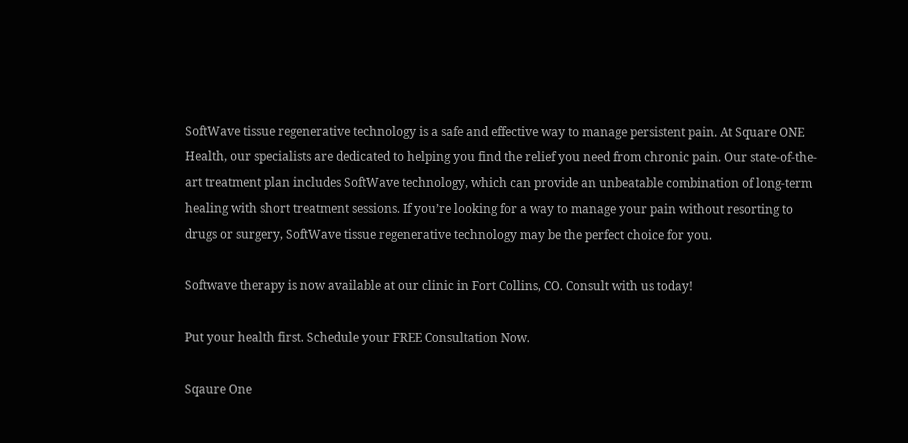SoftWave tissue regenerative technology is a safe and effective way to manage persistent pain. At Square ONE Health, our specialists are dedicated to helping you find the relief you need from chronic pain. Our state-of-the-art treatment plan includes SoftWave technology, which can provide an unbeatable combination of long-term healing with short treatment sessions. If you’re looking for a way to manage your pain without resorting to drugs or surgery, SoftWave tissue regenerative technology may be the perfect choice for you.

Softwave therapy is now available at our clinic in Fort Collins, CO. Consult with us today!

Put your health first. Schedule your FREE Consultation Now.

Sqaure One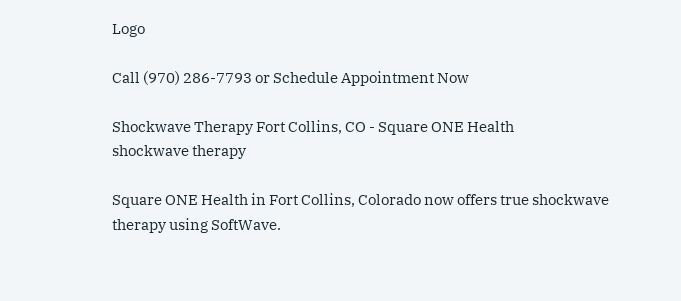Logo

Call (970) 286-7793 or Schedule Appointment Now

Shockwave Therapy Fort Collins, CO - Square ONE Health
shockwave therapy

Square ONE Health in Fort Collins, Colorado now offers true shockwave therapy using SoftWave.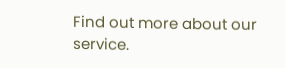Find out more about our service.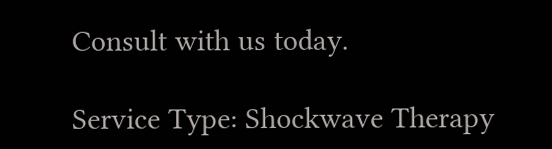Consult with us today.

Service Type: Shockwave Therapy